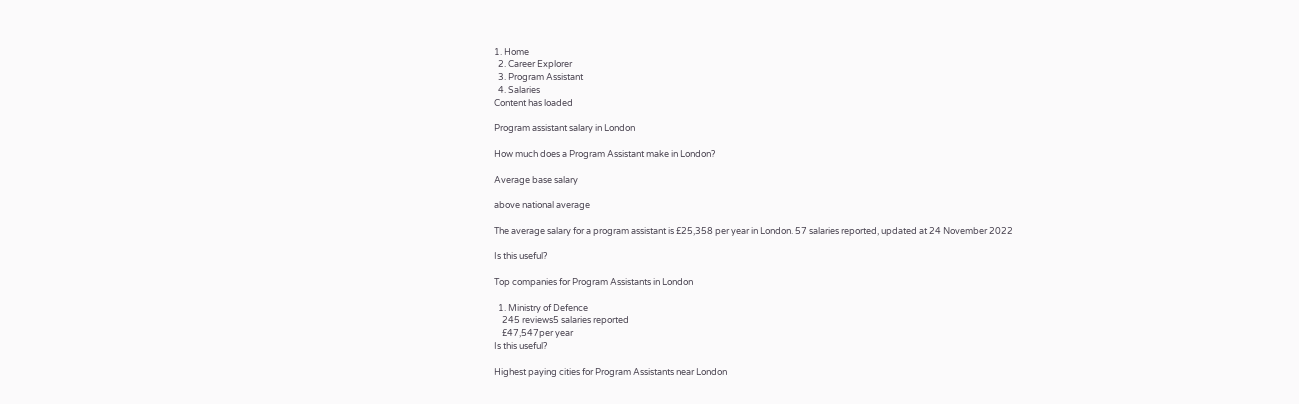1. Home
  2. Career Explorer
  3. Program Assistant
  4. Salaries
Content has loaded

Program assistant salary in London

How much does a Program Assistant make in London?

Average base salary

above national average

The average salary for a program assistant is £25,358 per year in London. 57 salaries reported, updated at 24 November 2022

Is this useful?

Top companies for Program Assistants in London

  1. Ministry of Defence
    245 reviews5 salaries reported
    £47,547per year
Is this useful?

Highest paying cities for Program Assistants near London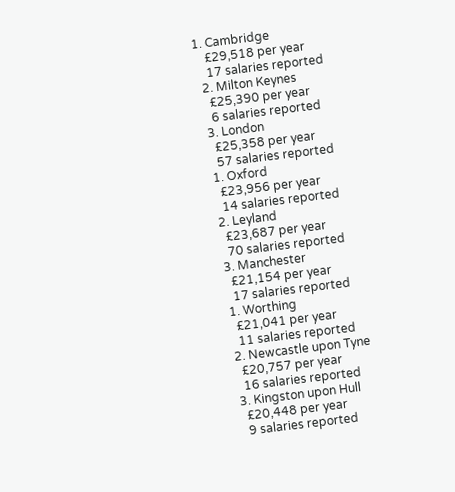1. Cambridge
    £29,518 per year
    17 salaries reported
  2. Milton Keynes
    £25,390 per year
    6 salaries reported
  3. London
    £25,358 per year
    57 salaries reported
  1. Oxford
    £23,956 per year
    14 salaries reported
  2. Leyland
    £23,687 per year
    70 salaries reported
  3. Manchester
    £21,154 per year
    17 salaries reported
  1. Worthing
    £21,041 per year
    11 salaries reported
  2. Newcastle upon Tyne
    £20,757 per year
    16 salaries reported
  3. Kingston upon Hull
    £20,448 per year
    9 salaries reported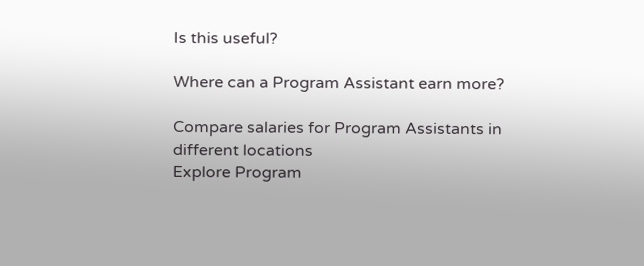Is this useful?

Where can a Program Assistant earn more?

Compare salaries for Program Assistants in different locations
Explore Program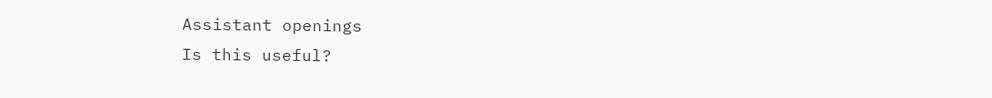Assistant openings
Is this useful?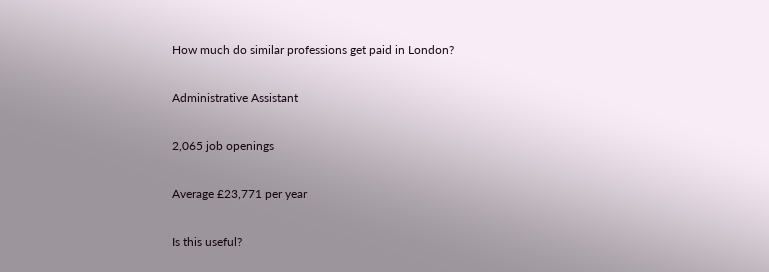How much do similar professions get paid in London?

Administrative Assistant

2,065 job openings

Average £23,771 per year

Is this useful?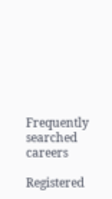Frequently searched careers

Registered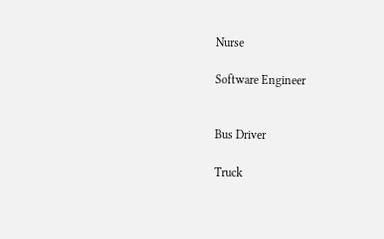Nurse

Software Engineer


Bus Driver

Truck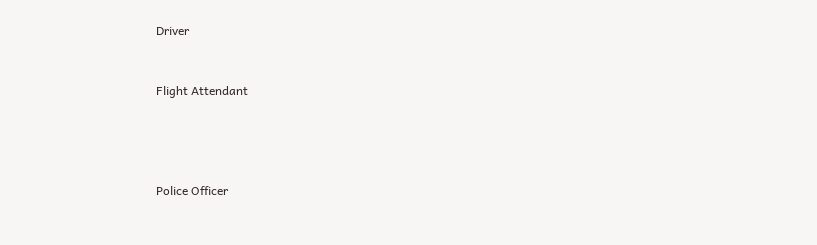Driver


Flight Attendant




Police Officer